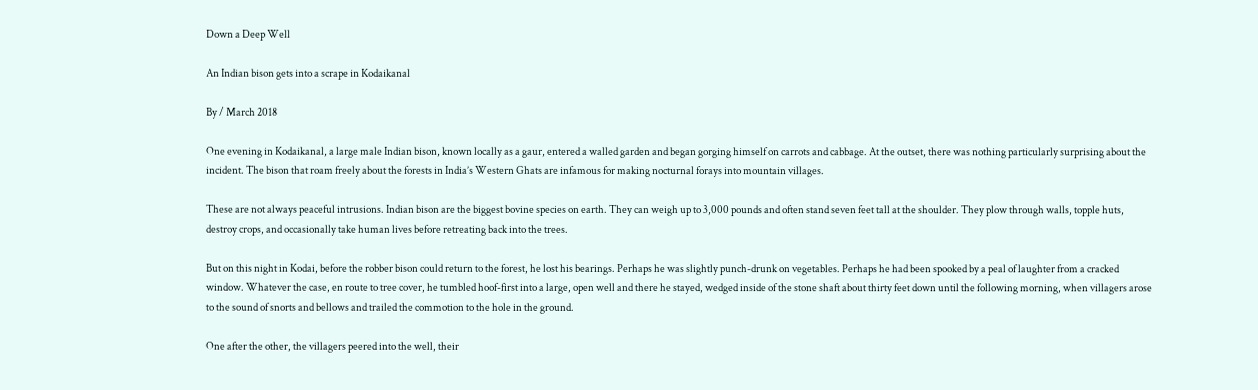Down a Deep Well

An Indian bison gets into a scrape in Kodaikanal

By / March 2018

One evening in Kodaikanal, a large male Indian bison, known locally as a gaur, entered a walled garden and began gorging himself on carrots and cabbage. At the outset, there was nothing particularly surprising about the incident. The bison that roam freely about the forests in India’s Western Ghats are infamous for making nocturnal forays into mountain villages.

These are not always peaceful intrusions. Indian bison are the biggest bovine species on earth. They can weigh up to 3,000 pounds and often stand seven feet tall at the shoulder. They plow through walls, topple huts, destroy crops, and occasionally take human lives before retreating back into the trees.

But on this night in Kodai, before the robber bison could return to the forest, he lost his bearings. Perhaps he was slightly punch-drunk on vegetables. Perhaps he had been spooked by a peal of laughter from a cracked window. Whatever the case, en route to tree cover, he tumbled hoof-first into a large, open well and there he stayed, wedged inside of the stone shaft about thirty feet down until the following morning, when villagers arose to the sound of snorts and bellows and trailed the commotion to the hole in the ground.

One after the other, the villagers peered into the well, their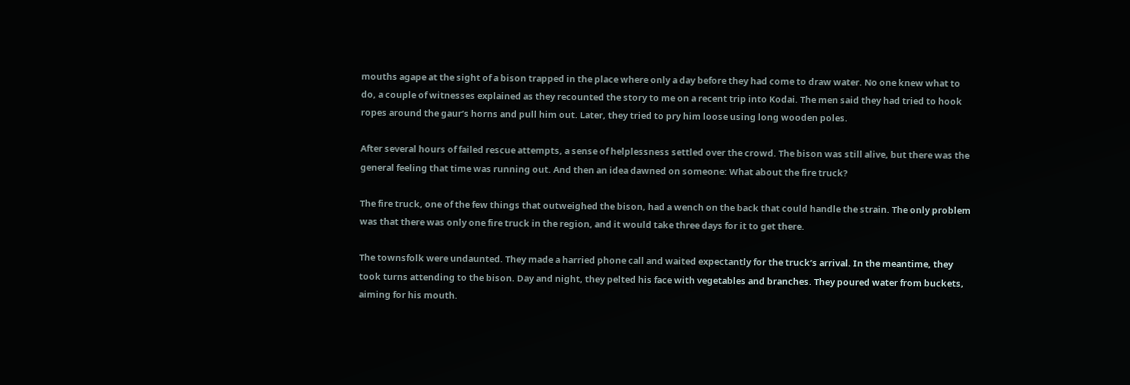mouths agape at the sight of a bison trapped in the place where only a day before they had come to draw water. No one knew what to do, a couple of witnesses explained as they recounted the story to me on a recent trip into Kodai. The men said they had tried to hook ropes around the gaur’s horns and pull him out. Later, they tried to pry him loose using long wooden poles.

After several hours of failed rescue attempts, a sense of helplessness settled over the crowd. The bison was still alive, but there was the general feeling that time was running out. And then an idea dawned on someone: What about the fire truck?

The fire truck, one of the few things that outweighed the bison, had a wench on the back that could handle the strain. The only problem was that there was only one fire truck in the region, and it would take three days for it to get there.

The townsfolk were undaunted. They made a harried phone call and waited expectantly for the truck’s arrival. In the meantime, they took turns attending to the bison. Day and night, they pelted his face with vegetables and branches. They poured water from buckets, aiming for his mouth.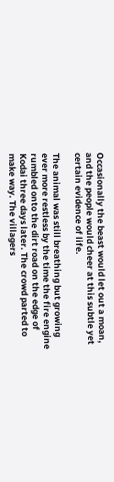Occasionally the beast would let out a moan, and the people would cheer at this subtle yet certain evidence of life.

The animal was still breathing but growing ever more restless by the time the fire engine rumbled onto the dirt road on the edge of Kodai three days later. The crowd parted to make way. The villagers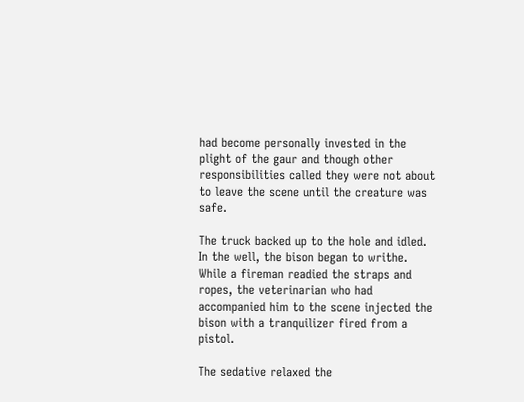had become personally invested in the plight of the gaur and though other responsibilities called they were not about to leave the scene until the creature was safe.

The truck backed up to the hole and idled. In the well, the bison began to writhe. While a fireman readied the straps and ropes, the veterinarian who had accompanied him to the scene injected the bison with a tranquilizer fired from a pistol.

The sedative relaxed the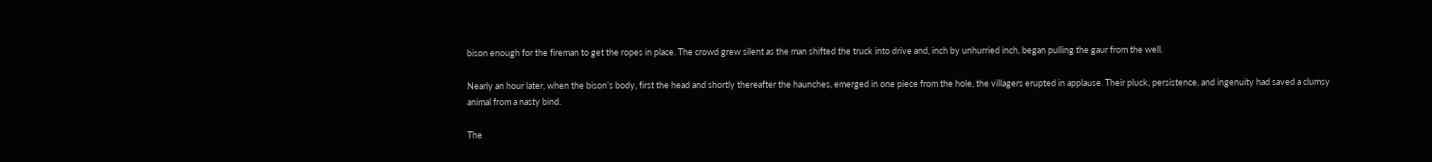bison enough for the fireman to get the ropes in place. The crowd grew silent as the man shifted the truck into drive and, inch by unhurried inch, began pulling the gaur from the well.

Nearly an hour later, when the bison’s body, first the head and shortly thereafter the haunches, emerged in one piece from the hole, the villagers erupted in applause. Their pluck, persistence, and ingenuity had saved a clumsy animal from a nasty bind.

The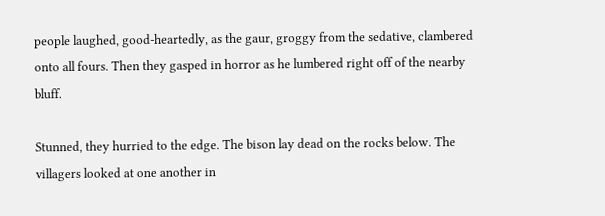people laughed, good-heartedly, as the gaur, groggy from the sedative, clambered onto all fours. Then they gasped in horror as he lumbered right off of the nearby bluff.

Stunned, they hurried to the edge. The bison lay dead on the rocks below. The villagers looked at one another in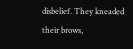disbelief. They kneaded their brows,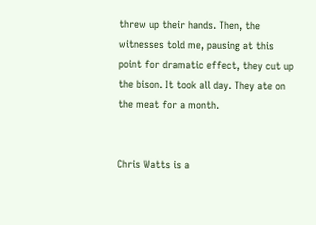threw up their hands. Then, the witnesses told me, pausing at this point for dramatic effect, they cut up the bison. It took all day. They ate on the meat for a month.


Chris Watts is a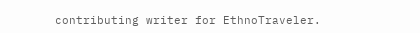contributing writer for EthnoTraveler.